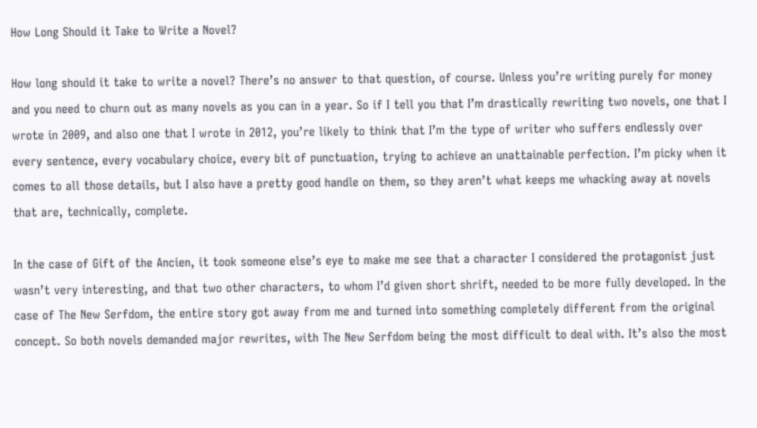How Long Should it Take to Write a Novel?

How long should it take to write a novel? There’s no answer to that question, of course. Unless you’re writing purely for money and you need to churn out as many novels as you can in a year. So if I tell you that I’m drastically rewriting two novels, one that I wrote in 2009, and also one that I wrote in 2012, you’re likely to think that I’m the type of writer who suffers endlessly over every sentence, every vocabulary choice, every bit of punctuation, trying to achieve an unattainable perfection. I’m picky when it comes to all those details, but I also have a pretty good handle on them, so they aren’t what keeps me whacking away at novels that are, technically, complete.

In the case of Gift of the Ancien, it took someone else’s eye to make me see that a character I considered the protagonist just wasn’t very interesting, and that two other characters, to whom I’d given short shrift, needed to be more fully developed. In the case of The New Serfdom, the entire story got away from me and turned into something completely different from the original concept. So both novels demanded major rewrites, with The New Serfdom being the most difficult to deal with. It’s also the most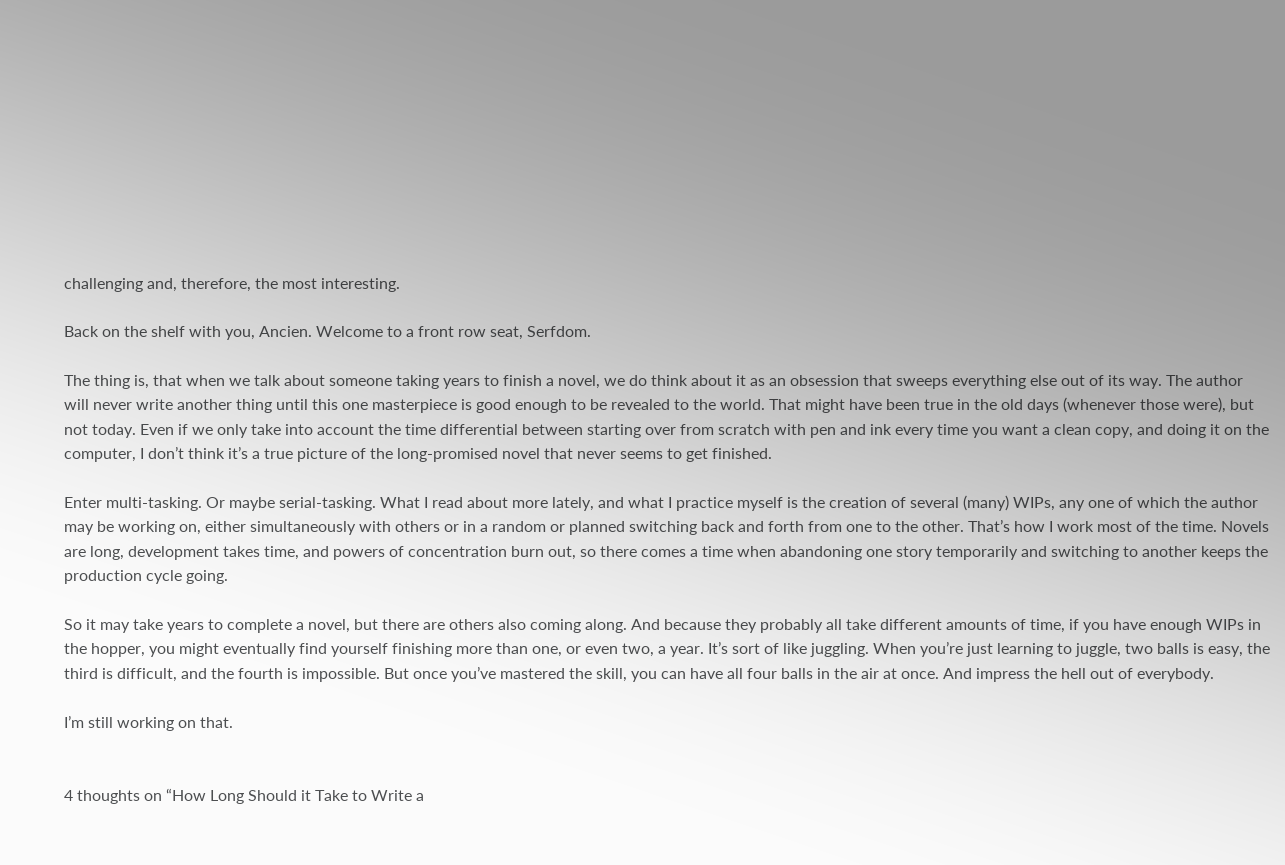challenging and, therefore, the most interesting.

Back on the shelf with you, Ancien. Welcome to a front row seat, Serfdom.

The thing is, that when we talk about someone taking years to finish a novel, we do think about it as an obsession that sweeps everything else out of its way. The author will never write another thing until this one masterpiece is good enough to be revealed to the world. That might have been true in the old days (whenever those were), but not today. Even if we only take into account the time differential between starting over from scratch with pen and ink every time you want a clean copy, and doing it on the computer, I don’t think it’s a true picture of the long-promised novel that never seems to get finished.

Enter multi-tasking. Or maybe serial-tasking. What I read about more lately, and what I practice myself is the creation of several (many) WIPs, any one of which the author may be working on, either simultaneously with others or in a random or planned switching back and forth from one to the other. That’s how I work most of the time. Novels are long, development takes time, and powers of concentration burn out, so there comes a time when abandoning one story temporarily and switching to another keeps the production cycle going.

So it may take years to complete a novel, but there are others also coming along. And because they probably all take different amounts of time, if you have enough WIPs in the hopper, you might eventually find yourself finishing more than one, or even two, a year. It’s sort of like juggling. When you’re just learning to juggle, two balls is easy, the third is difficult, and the fourth is impossible. But once you’ve mastered the skill, you can have all four balls in the air at once. And impress the hell out of everybody.

I’m still working on that.


4 thoughts on “How Long Should it Take to Write a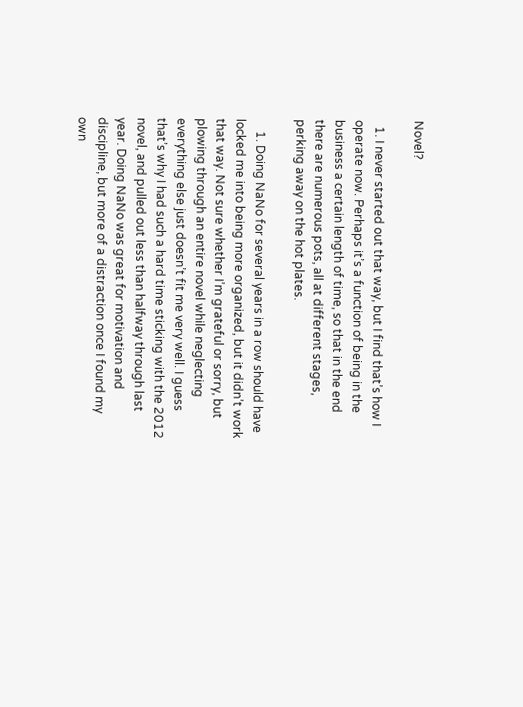Novel?

  1. I never started out that way, but I find that’s how I operate now. Perhaps it’s a function of being in the business a certain length of time, so that in the end there are numerous pots, all at different stages, perking away on the hot plates.

    1. Doing NaNo for several years in a row should have locked me into being more organized, but it didn’t work that way. Not sure whether I’m grateful or sorry, but plowing through an entire novel while neglecting everything else just doesn’t fit me very well. I guess that’s why I had such a hard time sticking with the 2012 novel, and pulled out less than halfway through last year. Doing NaNo was great for motivation and discipline, but more of a distraction once I found my own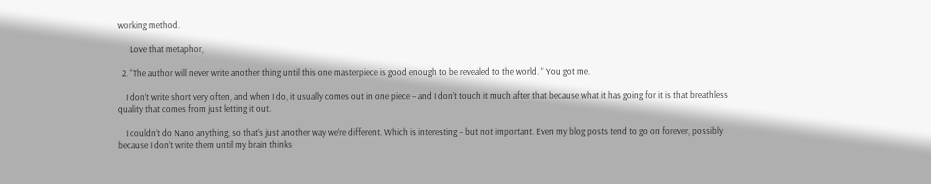working method.

      Love that metaphor,

  2. “The author will never write another thing until this one masterpiece is good enough to be revealed to the world. ” You got me.

    I don’t write short very often, and when I do, it usually comes out in one piece – and I don’t touch it much after that because what it has going for it is that breathless quality that comes from just letting it out.

    I couldn’t do Nano anything, so that’s just another way we’re different. Which is interesting – but not important. Even my blog posts tend to go on forever, possibly because I don’t write them until my brain thinks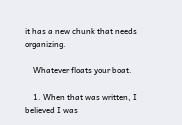it has a new chunk that needs organizing.

    Whatever floats your boat.

    1. When that was written, I believed I was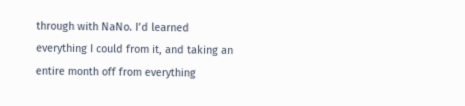through with NaNo. I’d learned everything I could from it, and taking an entire month off from everything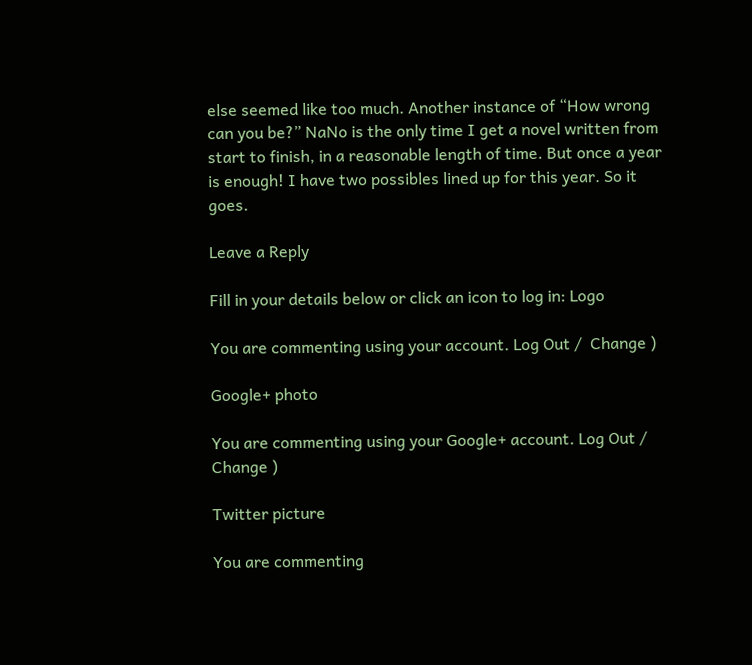else seemed like too much. Another instance of “How wrong can you be?” NaNo is the only time I get a novel written from start to finish, in a reasonable length of time. But once a year is enough! I have two possibles lined up for this year. So it goes.

Leave a Reply

Fill in your details below or click an icon to log in: Logo

You are commenting using your account. Log Out /  Change )

Google+ photo

You are commenting using your Google+ account. Log Out /  Change )

Twitter picture

You are commenting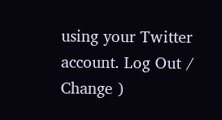using your Twitter account. Log Out /  Change )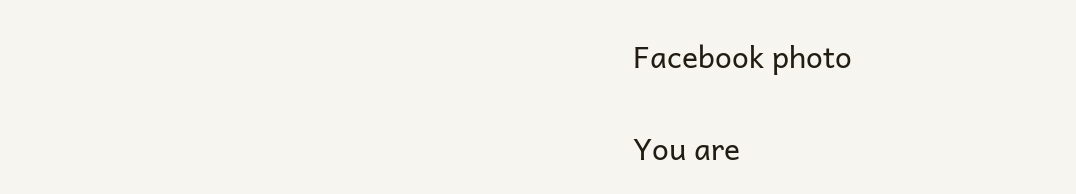Facebook photo

You are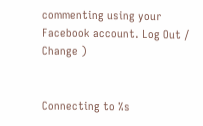commenting using your Facebook account. Log Out /  Change )


Connecting to %s